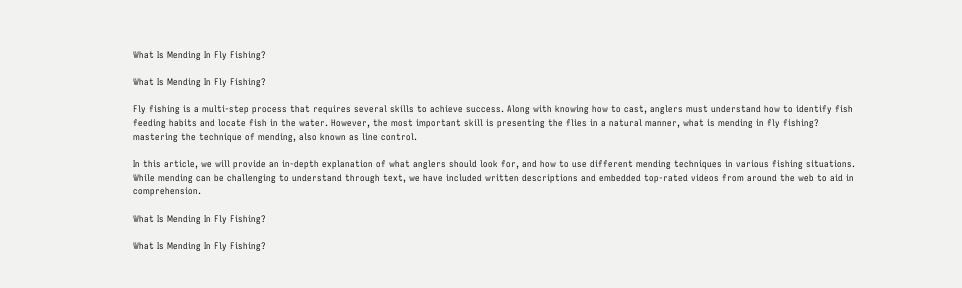What Is Mending In Fly Fishing?

What Is Mending In Fly Fishing?

Fly fishing is a multi-step process that requires several skills to achieve success. Along with knowing how to cast, anglers must understand how to identify fish feeding habits and locate fish in the water. However, the most important skill is presenting the flies in a natural manner, what is mending in fly fishing? mastering the technique of mending, also known as line control.

In this article, we will provide an in-depth explanation of what anglers should look for, and how to use different mending techniques in various fishing situations. While mending can be challenging to understand through text, we have included written descriptions and embedded top-rated videos from around the web to aid in comprehension.

What Is Mending In Fly Fishing?

What Is Mending In Fly Fishing?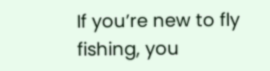If you’re new to fly fishing, you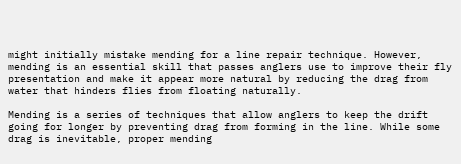might initially mistake mending for a line repair technique. However, mending is an essential skill that passes anglers use to improve their fly presentation and make it appear more natural by reducing the drag from water that hinders flies from floating naturally.

Mending is a series of techniques that allow anglers to keep the drift going for longer by preventing drag from forming in the line. While some drag is inevitable, proper mending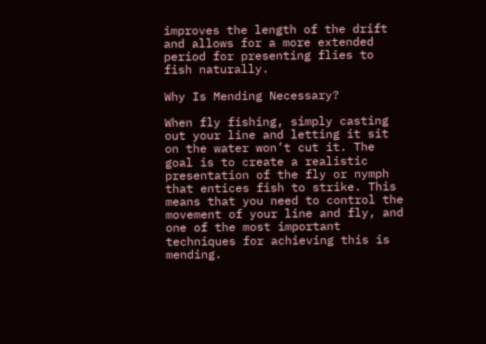improves the length of the drift and allows for a more extended period for presenting flies to fish naturally.

Why Is Mending Necessary?

When fly fishing, simply casting out your line and letting it sit on the water won’t cut it. The goal is to create a realistic presentation of the fly or nymph that entices fish to strike. This means that you need to control the movement of your line and fly, and one of the most important techniques for achieving this is mending.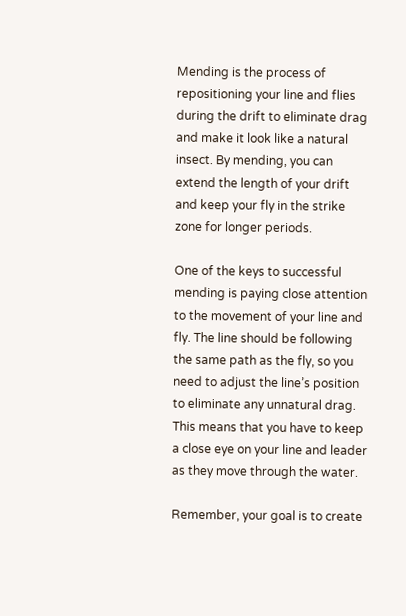Mending is the process of repositioning your line and flies during the drift to eliminate drag and make it look like a natural insect. By mending, you can extend the length of your drift and keep your fly in the strike zone for longer periods.

One of the keys to successful mending is paying close attention to the movement of your line and fly. The line should be following the same path as the fly, so you need to adjust the line’s position to eliminate any unnatural drag. This means that you have to keep a close eye on your line and leader as they move through the water.

Remember, your goal is to create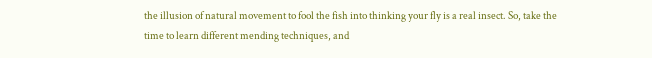the illusion of natural movement to fool the fish into thinking your fly is a real insect. So, take the time to learn different mending techniques, and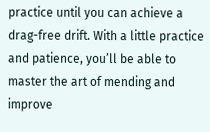practice until you can achieve a drag-free drift. With a little practice and patience, you’ll be able to master the art of mending and improve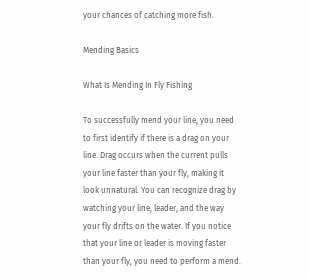your chances of catching more fish.

Mending Basics

What Is Mending In Fly Fishing

To successfully mend your line, you need to first identify if there is a drag on your line. Drag occurs when the current pulls your line faster than your fly, making it look unnatural. You can recognize drag by watching your line, leader, and the way your fly drifts on the water. If you notice that your line or leader is moving faster than your fly, you need to perform a mend.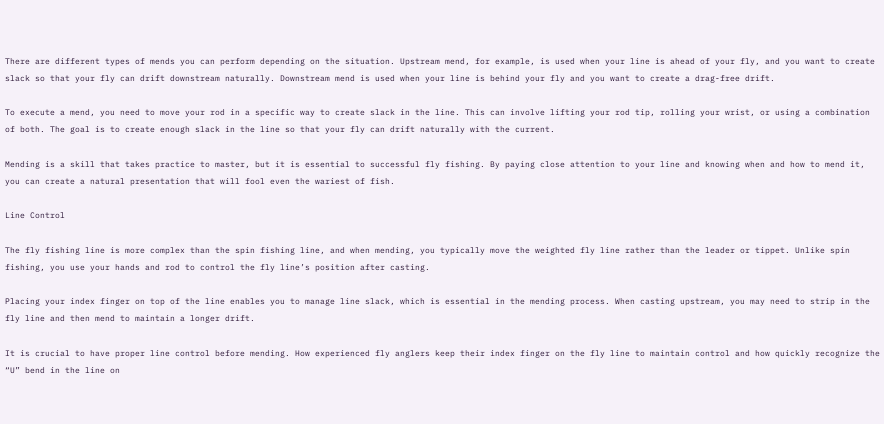There are different types of mends you can perform depending on the situation. Upstream mend, for example, is used when your line is ahead of your fly, and you want to create slack so that your fly can drift downstream naturally. Downstream mend is used when your line is behind your fly and you want to create a drag-free drift.

To execute a mend, you need to move your rod in a specific way to create slack in the line. This can involve lifting your rod tip, rolling your wrist, or using a combination of both. The goal is to create enough slack in the line so that your fly can drift naturally with the current.

Mending is a skill that takes practice to master, but it is essential to successful fly fishing. By paying close attention to your line and knowing when and how to mend it, you can create a natural presentation that will fool even the wariest of fish.

Line Control

The fly fishing line is more complex than the spin fishing line, and when mending, you typically move the weighted fly line rather than the leader or tippet. Unlike spin fishing, you use your hands and rod to control the fly line’s position after casting.

Placing your index finger on top of the line enables you to manage line slack, which is essential in the mending process. When casting upstream, you may need to strip in the fly line and then mend to maintain a longer drift.

It is crucial to have proper line control before mending. How experienced fly anglers keep their index finger on the fly line to maintain control and how quickly recognize the “U” bend in the line on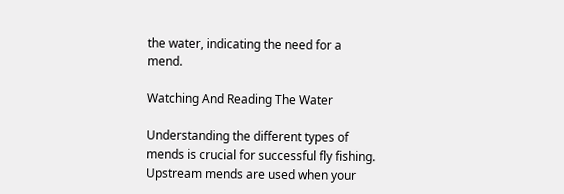the water, indicating the need for a mend.

Watching And Reading The Water

Understanding the different types of mends is crucial for successful fly fishing. Upstream mends are used when your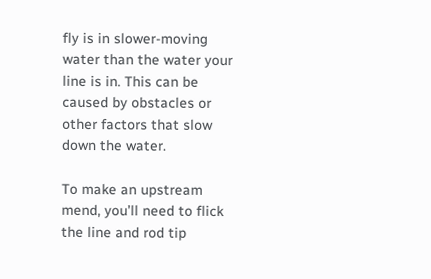fly is in slower-moving water than the water your line is in. This can be caused by obstacles or other factors that slow down the water.

To make an upstream mend, you’ll need to flick the line and rod tip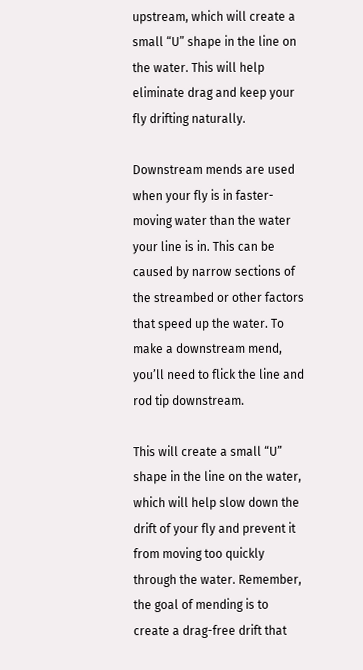upstream, which will create a small “U” shape in the line on the water. This will help eliminate drag and keep your fly drifting naturally.

Downstream mends are used when your fly is in faster-moving water than the water your line is in. This can be caused by narrow sections of the streambed or other factors that speed up the water. To make a downstream mend, you’ll need to flick the line and rod tip downstream.

This will create a small “U” shape in the line on the water, which will help slow down the drift of your fly and prevent it from moving too quickly through the water. Remember, the goal of mending is to create a drag-free drift that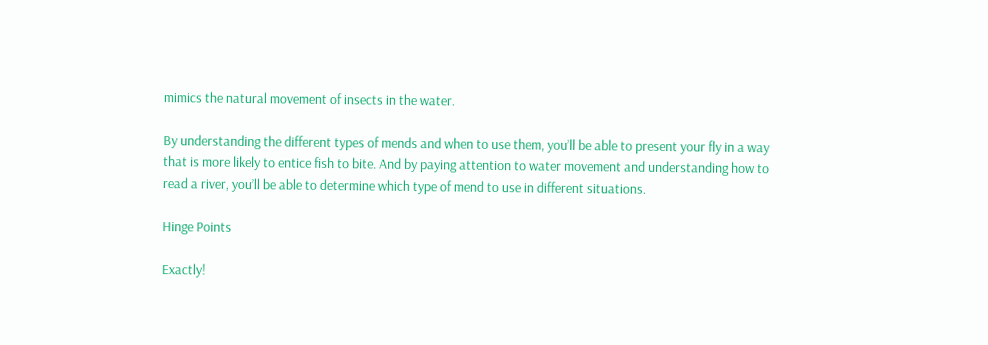mimics the natural movement of insects in the water.

By understanding the different types of mends and when to use them, you’ll be able to present your fly in a way that is more likely to entice fish to bite. And by paying attention to water movement and understanding how to read a river, you’ll be able to determine which type of mend to use in different situations.

Hinge Points

Exactly!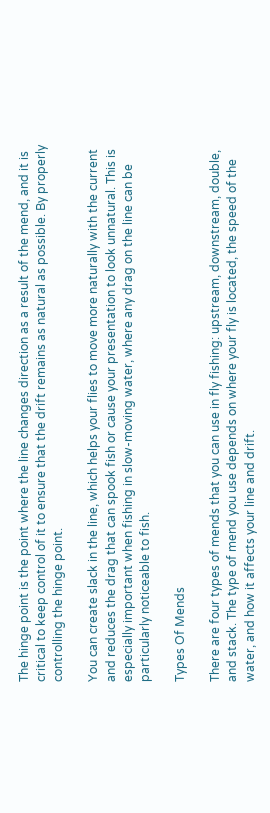The hinge point is the point where the line changes direction as a result of the mend, and it is critical to keep control of it to ensure that the drift remains as natural as possible. By properly controlling the hinge point.

You can create slack in the line, which helps your flies to move more naturally with the current and reduces the drag that can spook fish or cause your presentation to look unnatural. This is especially important when fishing in slow-moving water, where any drag on the line can be particularly noticeable to fish.

Types Of Mends

There are four types of mends that you can use in fly fishing: upstream, downstream, double, and stack. The type of mend you use depends on where your fly is located, the speed of the water, and how it affects your line and drift.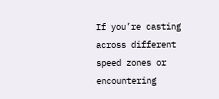If you’re casting across different speed zones or encountering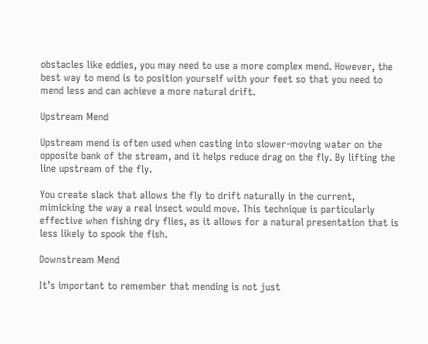obstacles like eddies, you may need to use a more complex mend. However, the best way to mend is to position yourself with your feet so that you need to mend less and can achieve a more natural drift.

Upstream Mend

Upstream mend is often used when casting into slower-moving water on the opposite bank of the stream, and it helps reduce drag on the fly. By lifting the line upstream of the fly.

You create slack that allows the fly to drift naturally in the current, mimicking the way a real insect would move. This technique is particularly effective when fishing dry flies, as it allows for a natural presentation that is less likely to spook the fish.

Downstream Mend

It’s important to remember that mending is not just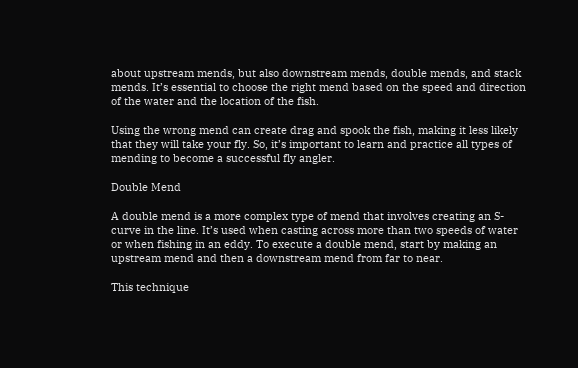about upstream mends, but also downstream mends, double mends, and stack mends. It’s essential to choose the right mend based on the speed and direction of the water and the location of the fish.

Using the wrong mend can create drag and spook the fish, making it less likely that they will take your fly. So, it’s important to learn and practice all types of mending to become a successful fly angler.

Double Mend

A double mend is a more complex type of mend that involves creating an S-curve in the line. It’s used when casting across more than two speeds of water or when fishing in an eddy. To execute a double mend, start by making an upstream mend and then a downstream mend from far to near.

This technique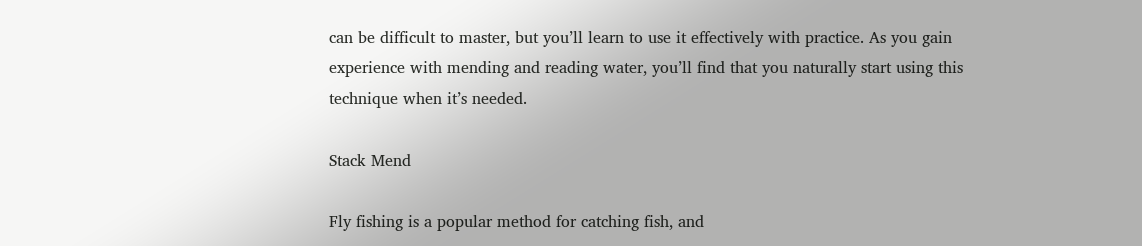can be difficult to master, but you’ll learn to use it effectively with practice. As you gain experience with mending and reading water, you’ll find that you naturally start using this technique when it’s needed.

Stack Mend

Fly fishing is a popular method for catching fish, and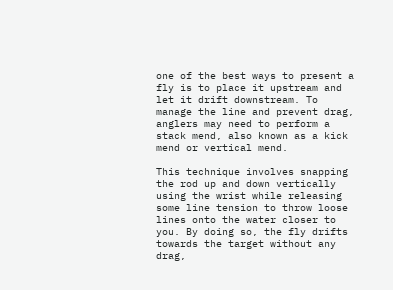one of the best ways to present a fly is to place it upstream and let it drift downstream. To manage the line and prevent drag, anglers may need to perform a stack mend, also known as a kick mend or vertical mend.

This technique involves snapping the rod up and down vertically using the wrist while releasing some line tension to throw loose lines onto the water closer to you. By doing so, the fly drifts towards the target without any drag,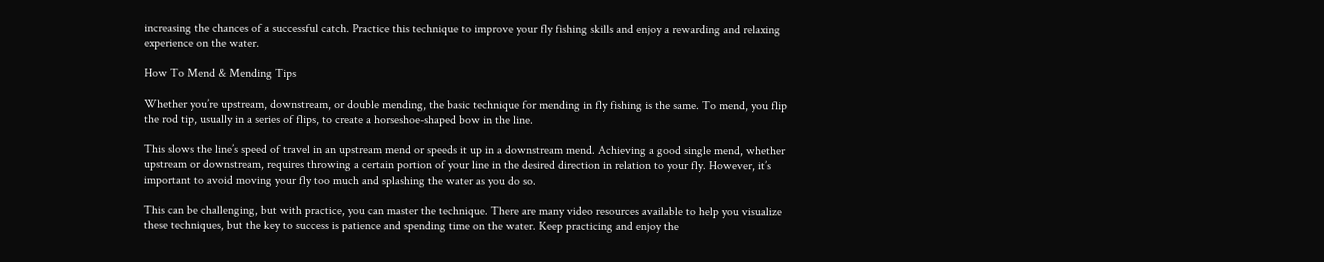increasing the chances of a successful catch. Practice this technique to improve your fly fishing skills and enjoy a rewarding and relaxing experience on the water.

How To Mend & Mending Tips

Whether you’re upstream, downstream, or double mending, the basic technique for mending in fly fishing is the same. To mend, you flip the rod tip, usually in a series of flips, to create a horseshoe-shaped bow in the line.

This slows the line’s speed of travel in an upstream mend or speeds it up in a downstream mend. Achieving a good single mend, whether upstream or downstream, requires throwing a certain portion of your line in the desired direction in relation to your fly. However, it’s important to avoid moving your fly too much and splashing the water as you do so.

This can be challenging, but with practice, you can master the technique. There are many video resources available to help you visualize these techniques, but the key to success is patience and spending time on the water. Keep practicing and enjoy the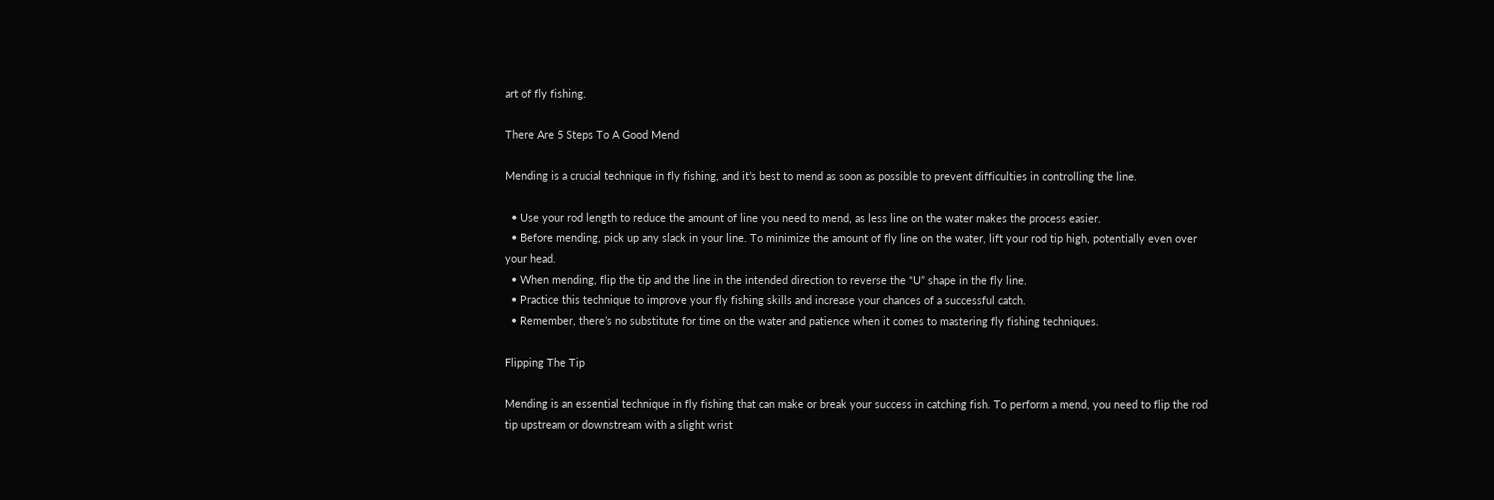art of fly fishing.

There Are 5 Steps To A Good Mend

Mending is a crucial technique in fly fishing, and it’s best to mend as soon as possible to prevent difficulties in controlling the line.

  • Use your rod length to reduce the amount of line you need to mend, as less line on the water makes the process easier.
  • Before mending, pick up any slack in your line. To minimize the amount of fly line on the water, lift your rod tip high, potentially even over your head.
  • When mending, flip the tip and the line in the intended direction to reverse the “U” shape in the fly line.
  • Practice this technique to improve your fly fishing skills and increase your chances of a successful catch.
  • Remember, there’s no substitute for time on the water and patience when it comes to mastering fly fishing techniques.

Flipping The Tip

Mending is an essential technique in fly fishing that can make or break your success in catching fish. To perform a mend, you need to flip the rod tip upstream or downstream with a slight wrist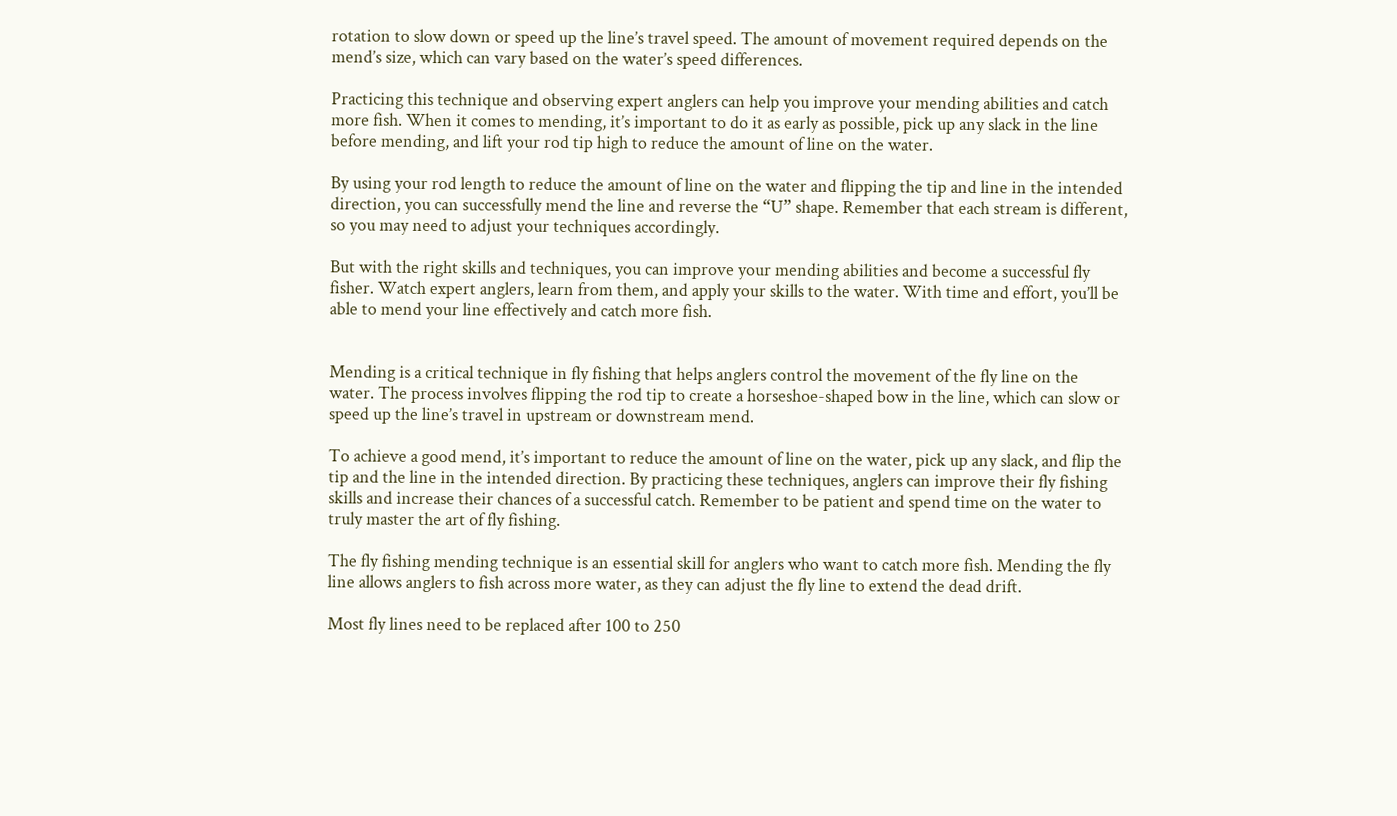rotation to slow down or speed up the line’s travel speed. The amount of movement required depends on the mend’s size, which can vary based on the water’s speed differences.

Practicing this technique and observing expert anglers can help you improve your mending abilities and catch more fish. When it comes to mending, it’s important to do it as early as possible, pick up any slack in the line before mending, and lift your rod tip high to reduce the amount of line on the water.

By using your rod length to reduce the amount of line on the water and flipping the tip and line in the intended direction, you can successfully mend the line and reverse the “U” shape. Remember that each stream is different, so you may need to adjust your techniques accordingly.

But with the right skills and techniques, you can improve your mending abilities and become a successful fly fisher. Watch expert anglers, learn from them, and apply your skills to the water. With time and effort, you’ll be able to mend your line effectively and catch more fish.


Mending is a critical technique in fly fishing that helps anglers control the movement of the fly line on the water. The process involves flipping the rod tip to create a horseshoe-shaped bow in the line, which can slow or speed up the line’s travel in upstream or downstream mend.

To achieve a good mend, it’s important to reduce the amount of line on the water, pick up any slack, and flip the tip and the line in the intended direction. By practicing these techniques, anglers can improve their fly fishing skills and increase their chances of a successful catch. Remember to be patient and spend time on the water to truly master the art of fly fishing.

The fly fishing mending technique is an essential skill for anglers who want to catch more fish. Mending the fly line allows anglers to fish across more water, as they can adjust the fly line to extend the dead drift.

Most fly lines need to be replaced after 100 to 250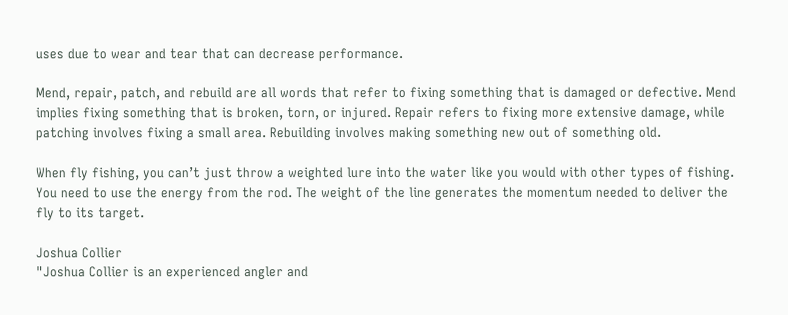uses due to wear and tear that can decrease performance.

Mend, repair, patch, and rebuild are all words that refer to fixing something that is damaged or defective. Mend implies fixing something that is broken, torn, or injured. Repair refers to fixing more extensive damage, while patching involves fixing a small area. Rebuilding involves making something new out of something old.

When fly fishing, you can’t just throw a weighted lure into the water like you would with other types of fishing. You need to use the energy from the rod. The weight of the line generates the momentum needed to deliver the fly to its target.

Joshua Collier
"Joshua Collier is an experienced angler and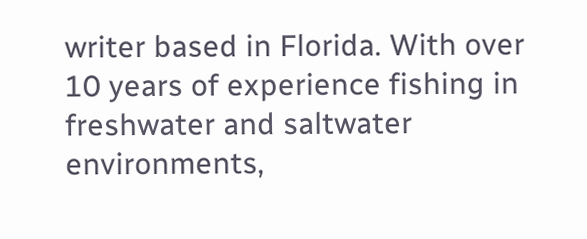writer based in Florida. With over 10 years of experience fishing in freshwater and saltwater environments,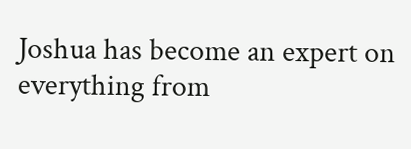Joshua has become an expert on everything from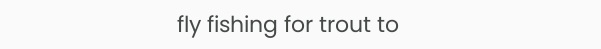fly fishing for trout to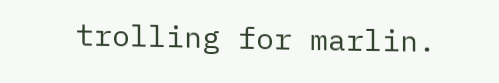trolling for marlin.